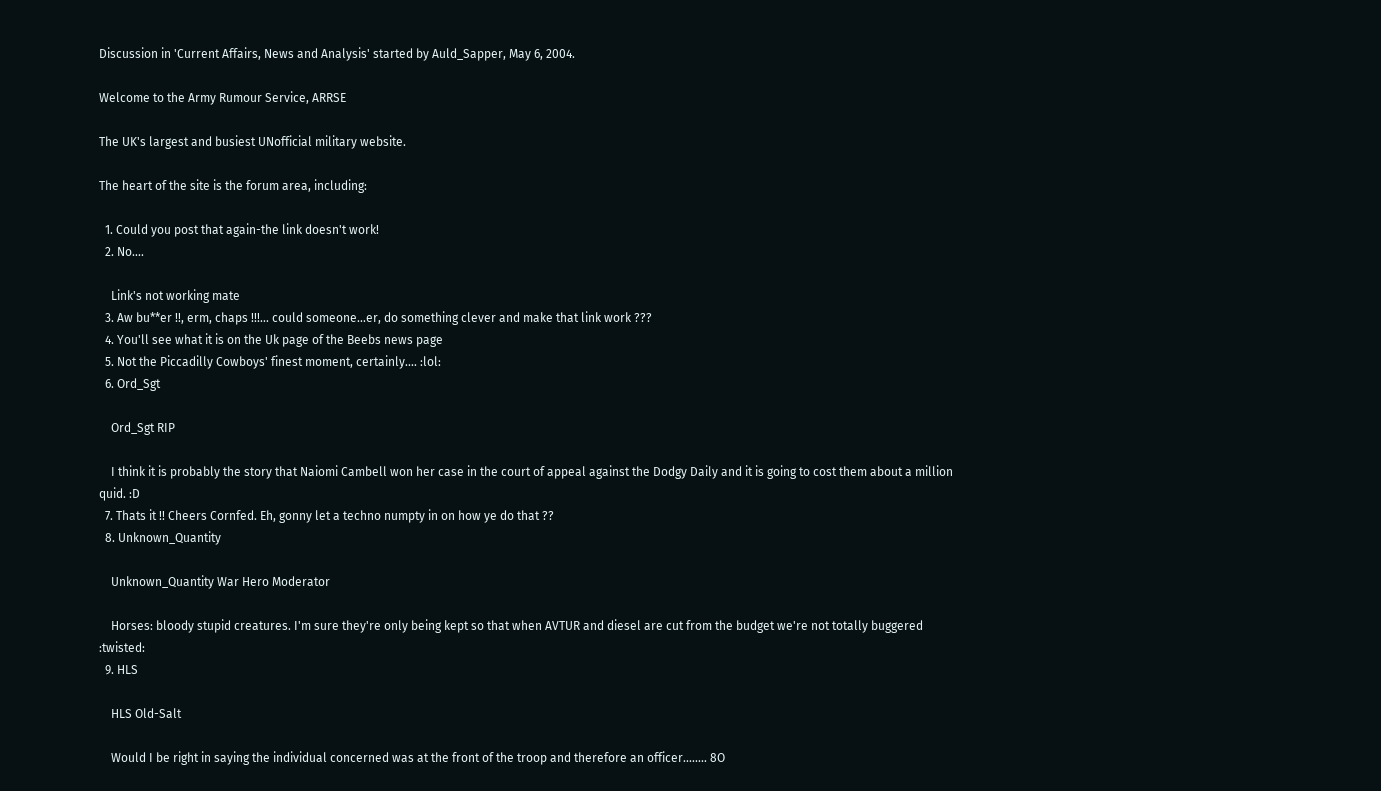Discussion in 'Current Affairs, News and Analysis' started by Auld_Sapper, May 6, 2004.

Welcome to the Army Rumour Service, ARRSE

The UK's largest and busiest UNofficial military website.

The heart of the site is the forum area, including:

  1. Could you post that again-the link doesn't work!
  2. No....

    Link's not working mate
  3. Aw bu**er !!, erm, chaps !!!... could someone...er, do something clever and make that link work ???
  4. You'll see what it is on the Uk page of the Beebs news page
  5. Not the Piccadilly Cowboys' finest moment, certainly.... :lol:
  6. Ord_Sgt

    Ord_Sgt RIP

    I think it is probably the story that Naiomi Cambell won her case in the court of appeal against the Dodgy Daily and it is going to cost them about a million quid. :D
  7. Thats it !! Cheers Cornfed. Eh, gonny let a techno numpty in on how ye do that ??
  8. Unknown_Quantity

    Unknown_Quantity War Hero Moderator

    Horses: bloody stupid creatures. I'm sure they're only being kept so that when AVTUR and diesel are cut from the budget we're not totally buggered :twisted:
  9. HLS

    HLS Old-Salt

    Would I be right in saying the individual concerned was at the front of the troop and therefore an officer........ 8O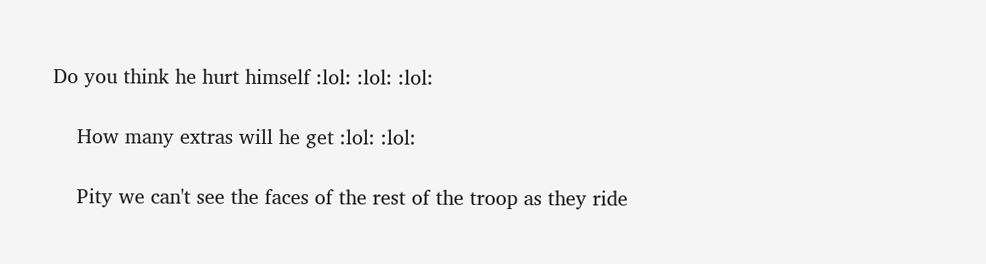Do you think he hurt himself :lol: :lol: :lol:

    How many extras will he get :lol: :lol:

    Pity we can't see the faces of the rest of the troop as they ride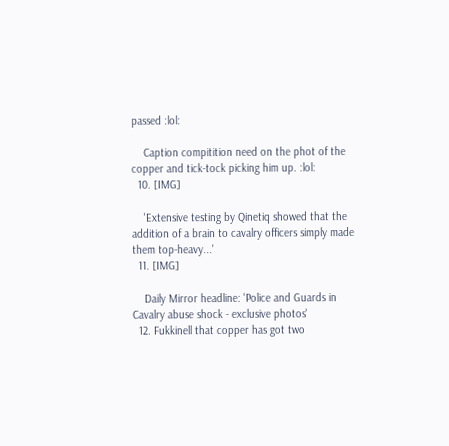passed :lol:

    Caption compitition need on the phot of the copper and tick-tock picking him up. :lol:
  10. [IMG]

    'Extensive testing by Qinetiq showed that the addition of a brain to cavalry officers simply made them top-heavy...'
  11. [IMG]

    Daily Mirror headline: 'Police and Guards in Cavalry abuse shock - exclusive photos'
  12. Fukkinell that copper has got two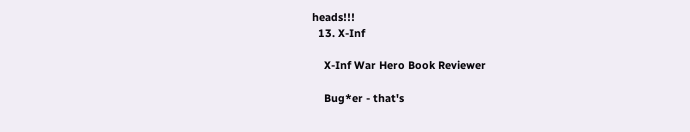heads!!!
  13. X-Inf

    X-Inf War Hero Book Reviewer

    Bug*er - that's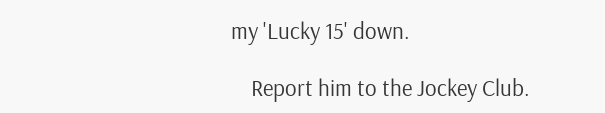my 'Lucky 15' down.

    Report him to the Jockey Club.